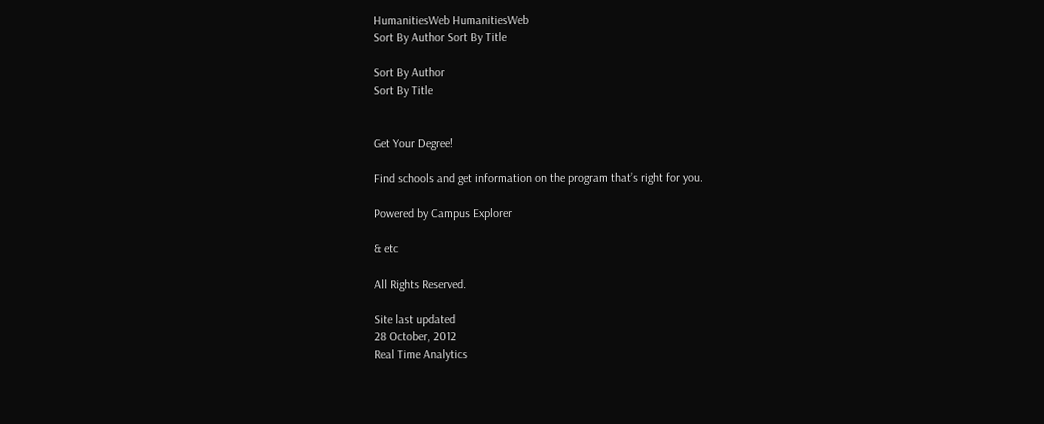HumanitiesWeb HumanitiesWeb
Sort By Author Sort By Title

Sort By Author
Sort By Title


Get Your Degree!

Find schools and get information on the program that’s right for you.

Powered by Campus Explorer

& etc

All Rights Reserved.

Site last updated
28 October, 2012
Real Time Analytics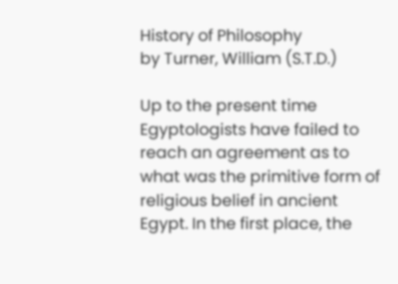History of Philosophy
by Turner, William (S.T.D.)

Up to the present time Egyptologists have failed to reach an agreement as to what was the primitive form of religious belief in ancient Egypt. In the first place, the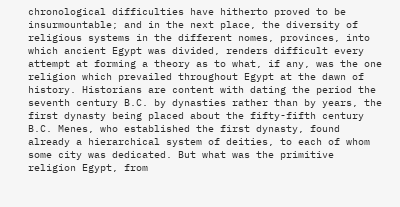chronological difficulties have hitherto proved to be insurmountable; and in the next place, the diversity of religious systems in the different nomes, provinces, into which ancient Egypt was divided, renders difficult every attempt at forming a theory as to what, if any, was the one religion which prevailed throughout Egypt at the dawn of history. Historians are content with dating the period the seventh century B.C. by dynasties rather than by years, the first dynasty being placed about the fifty-fifth century B.C. Menes, who established the first dynasty, found already a hierarchical system of deities, to each of whom some city was dedicated. But what was the primitive religion Egypt, from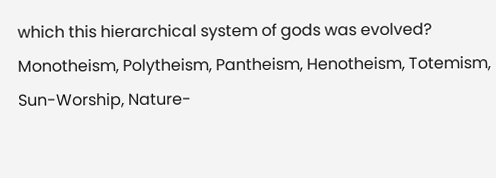which this hierarchical system of gods was evolved? Monotheism, Polytheism, Pantheism, Henotheism, Totemism, Sun-Worship, Nature-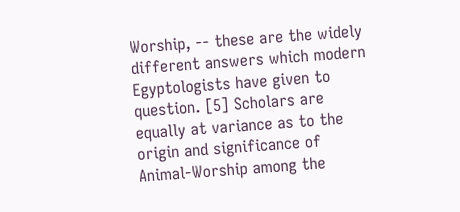Worship, -- these are the widely different answers which modern Egyptologists have given to question. [5] Scholars are equally at variance as to the origin and significance of Animal-Worship among the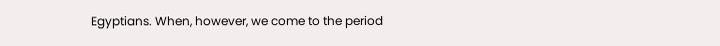Egyptians. When, however, we come to the period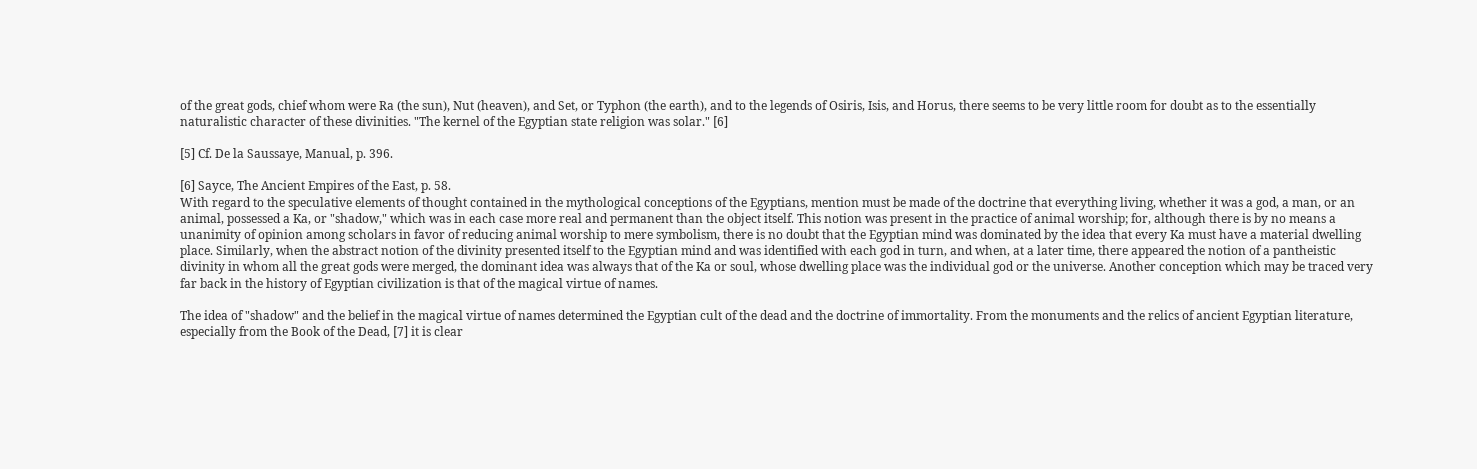of the great gods, chief whom were Ra (the sun), Nut (heaven), and Set, or Typhon (the earth), and to the legends of Osiris, Isis, and Horus, there seems to be very little room for doubt as to the essentially naturalistic character of these divinities. "The kernel of the Egyptian state religion was solar." [6]

[5] Cf. De la Saussaye, Manual, p. 396.

[6] Sayce, The Ancient Empires of the East, p. 58.
With regard to the speculative elements of thought contained in the mythological conceptions of the Egyptians, mention must be made of the doctrine that everything living, whether it was a god, a man, or an animal, possessed a Ka, or "shadow," which was in each case more real and permanent than the object itself. This notion was present in the practice of animal worship; for, although there is by no means a unanimity of opinion among scholars in favor of reducing animal worship to mere symbolism, there is no doubt that the Egyptian mind was dominated by the idea that every Ka must have a material dwelling place. Similarly, when the abstract notion of the divinity presented itself to the Egyptian mind and was identified with each god in turn, and when, at a later time, there appeared the notion of a pantheistic divinity in whom all the great gods were merged, the dominant idea was always that of the Ka or soul, whose dwelling place was the individual god or the universe. Another conception which may be traced very far back in the history of Egyptian civilization is that of the magical virtue of names.

The idea of "shadow" and the belief in the magical virtue of names determined the Egyptian cult of the dead and the doctrine of immortality. From the monuments and the relics of ancient Egyptian literature, especially from the Book of the Dead, [7] it is clear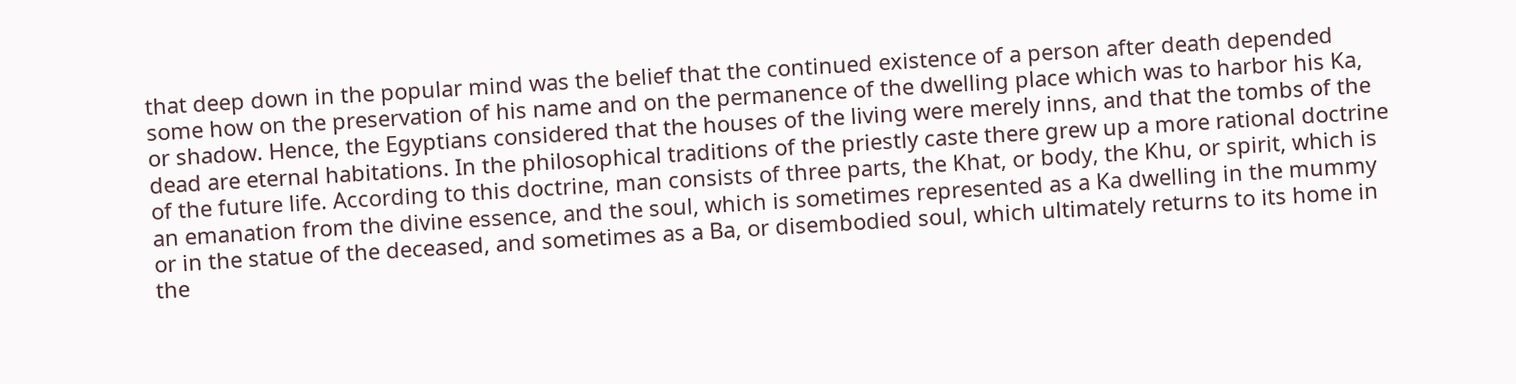that deep down in the popular mind was the belief that the continued existence of a person after death depended some how on the preservation of his name and on the permanence of the dwelling place which was to harbor his Ka, or shadow. Hence, the Egyptians considered that the houses of the living were merely inns, and that the tombs of the dead are eternal habitations. In the philosophical traditions of the priestly caste there grew up a more rational doctrine of the future life. According to this doctrine, man consists of three parts, the Khat, or body, the Khu, or spirit, which is an emanation from the divine essence, and the soul, which is sometimes represented as a Ka dwelling in the mummy or in the statue of the deceased, and sometimes as a Ba, or disembodied soul, which ultimately returns to its home in the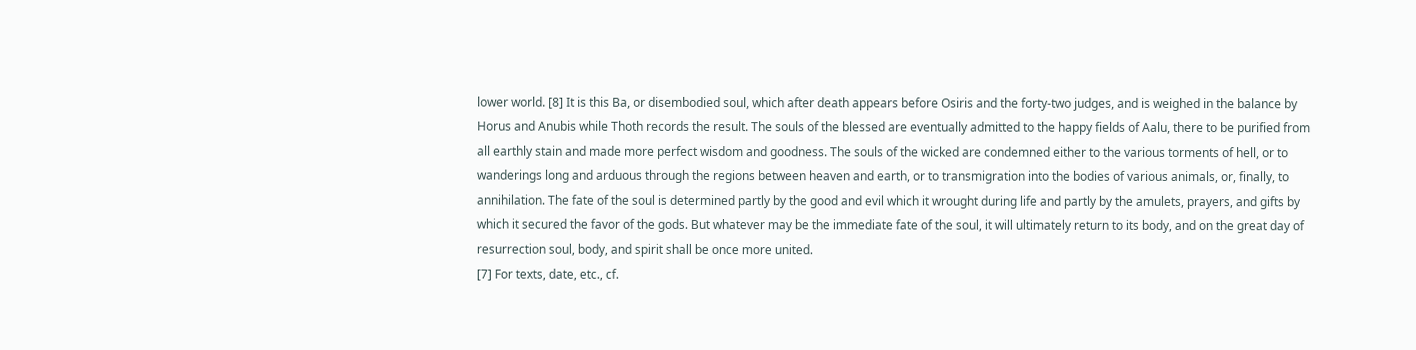lower world. [8] It is this Ba, or disembodied soul, which after death appears before Osiris and the forty-two judges, and is weighed in the balance by Horus and Anubis while Thoth records the result. The souls of the blessed are eventually admitted to the happy fields of Aalu, there to be purified from all earthly stain and made more perfect wisdom and goodness. The souls of the wicked are condemned either to the various torments of hell, or to wanderings long and arduous through the regions between heaven and earth, or to transmigration into the bodies of various animals, or, finally, to annihilation. The fate of the soul is determined partly by the good and evil which it wrought during life and partly by the amulets, prayers, and gifts by which it secured the favor of the gods. But whatever may be the immediate fate of the soul, it will ultimately return to its body, and on the great day of resurrection soul, body, and spirit shall be once more united.
[7] For texts, date, etc., cf.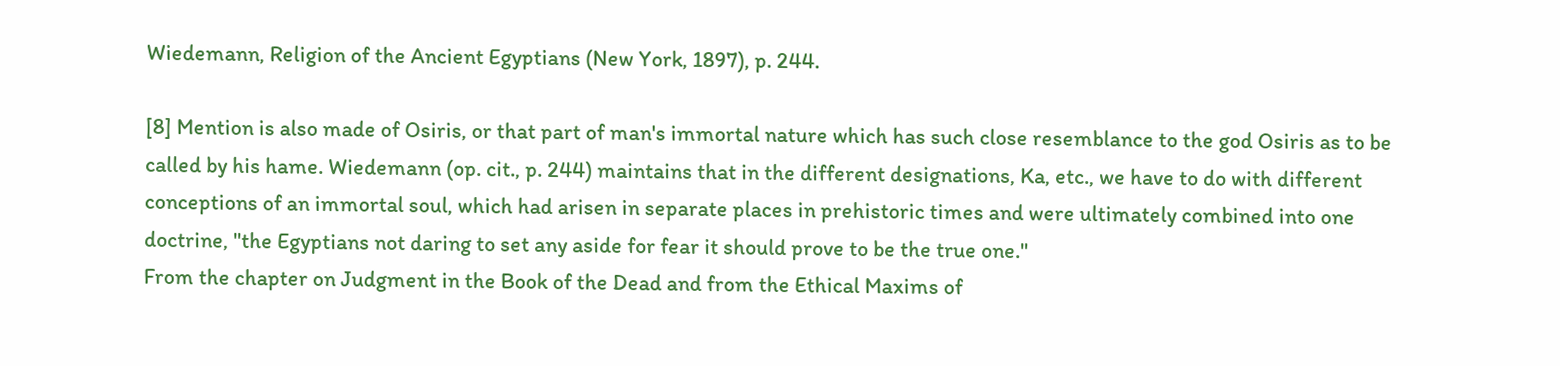Wiedemann, Religion of the Ancient Egyptians (New York, 1897), p. 244.

[8] Mention is also made of Osiris, or that part of man's immortal nature which has such close resemblance to the god Osiris as to be called by his hame. Wiedemann (op. cit., p. 244) maintains that in the different designations, Ka, etc., we have to do with different conceptions of an immortal soul, which had arisen in separate places in prehistoric times and were ultimately combined into one doctrine, "the Egyptians not daring to set any aside for fear it should prove to be the true one."
From the chapter on Judgment in the Book of the Dead and from the Ethical Maxims of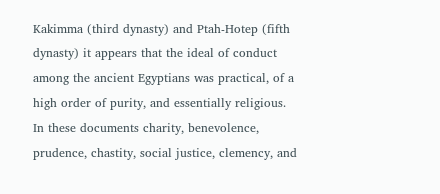Kakimma (third dynasty) and Ptah-Hotep (fifth dynasty) it appears that the ideal of conduct among the ancient Egyptians was practical, of a high order of purity, and essentially religious. In these documents charity, benevolence, prudence, chastity, social justice, clemency, and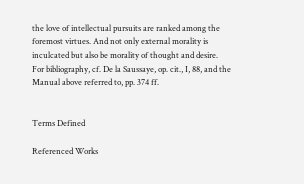the love of intellectual pursuits are ranked among the foremost virtues. And not only external morality is inculcated but also be morality of thought and desire.
For bibliography, cf. De la Saussaye, op. cit., I, 88, and the Manual above referred to, pp. 374 ff.


Terms Defined

Referenced Works